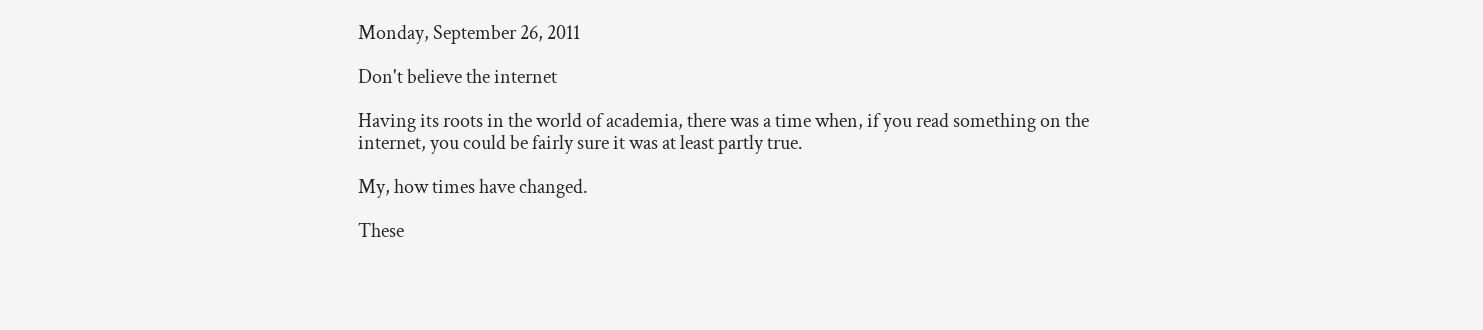Monday, September 26, 2011

Don't believe the internet

Having its roots in the world of academia, there was a time when, if you read something on the internet, you could be fairly sure it was at least partly true.

My, how times have changed.

These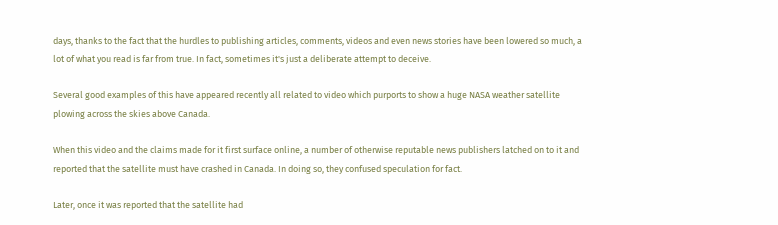days, thanks to the fact that the hurdles to publishing articles, comments, videos and even news stories have been lowered so much, a lot of what you read is far from true. In fact, sometimes it's just a deliberate attempt to deceive.

Several good examples of this have appeared recently all related to video which purports to show a huge NASA weather satellite plowing across the skies above Canada.

When this video and the claims made for it first surface online, a number of otherwise reputable news publishers latched on to it and reported that the satellite must have crashed in Canada. In doing so, they confused speculation for fact.

Later, once it was reported that the satellite had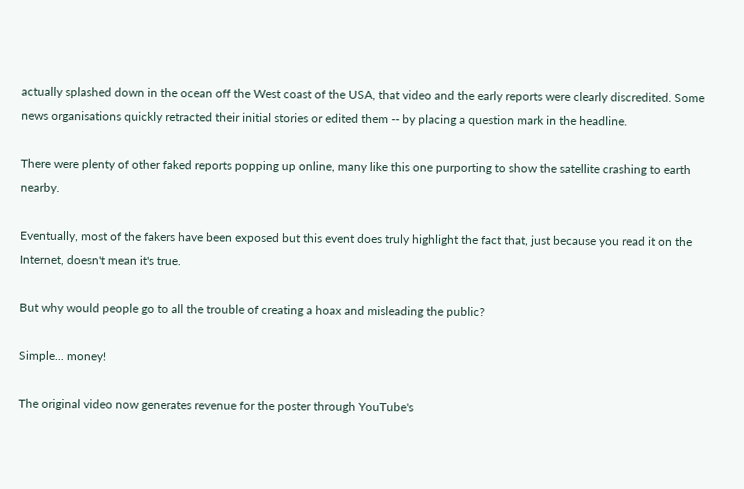actually splashed down in the ocean off the West coast of the USA, that video and the early reports were clearly discredited. Some news organisations quickly retracted their initial stories or edited them -- by placing a question mark in the headline.

There were plenty of other faked reports popping up online, many like this one purporting to show the satellite crashing to earth nearby.

Eventually, most of the fakers have been exposed but this event does truly highlight the fact that, just because you read it on the Internet, doesn't mean it's true.

But why would people go to all the trouble of creating a hoax and misleading the public?

Simple... money!

The original video now generates revenue for the poster through YouTube's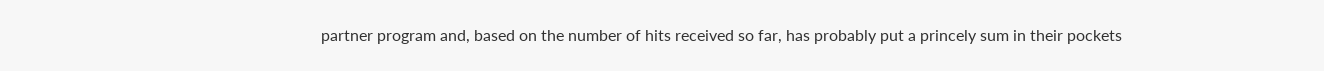partner program and, based on the number of hits received so far, has probably put a princely sum in their pockets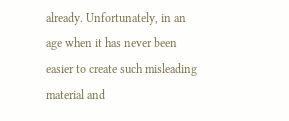already. Unfortunately, in an age when it has never been easier to create such misleading material and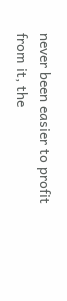never been easier to profit from it, the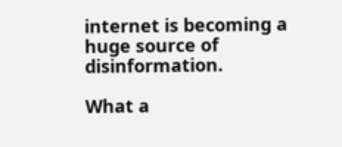internet is becoming a huge source of disinformation.

What a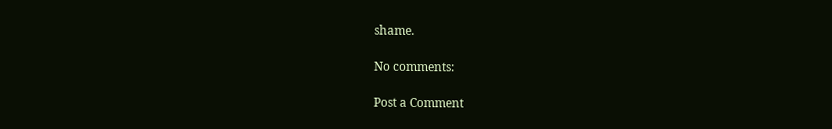shame.

No comments:

Post a Comment